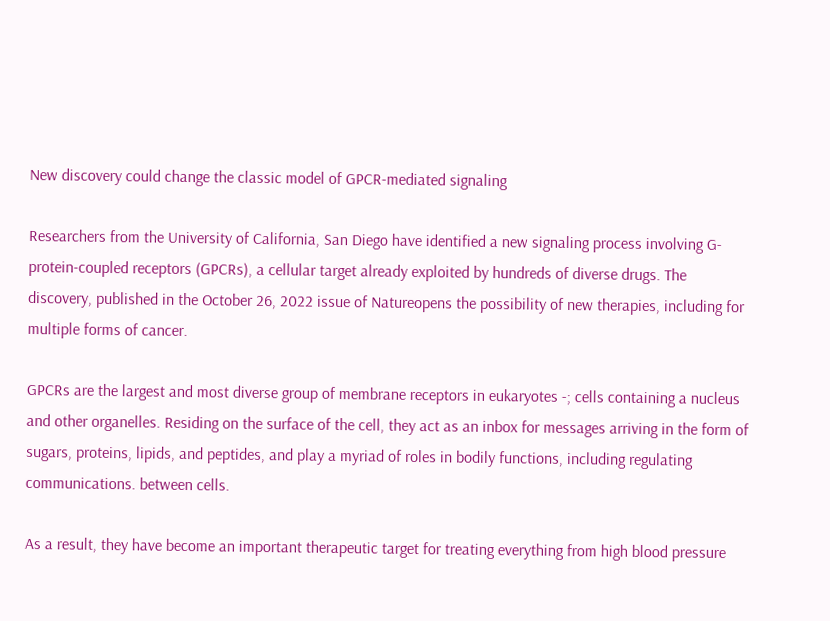New discovery could change the classic model of GPCR-mediated signaling

Researchers from the University of California, San Diego have identified a new signaling process involving G-protein-coupled receptors (GPCRs), a cellular target already exploited by hundreds of diverse drugs. The discovery, published in the October 26, 2022 issue of Natureopens the possibility of new therapies, including for multiple forms of cancer.

GPCRs are the largest and most diverse group of membrane receptors in eukaryotes -; cells containing a nucleus and other organelles. Residing on the surface of the cell, they act as an inbox for messages arriving in the form of sugars, proteins, lipids, and peptides, and play a myriad of roles in bodily functions, including regulating communications. between cells.

As a result, they have become an important therapeutic target for treating everything from high blood pressure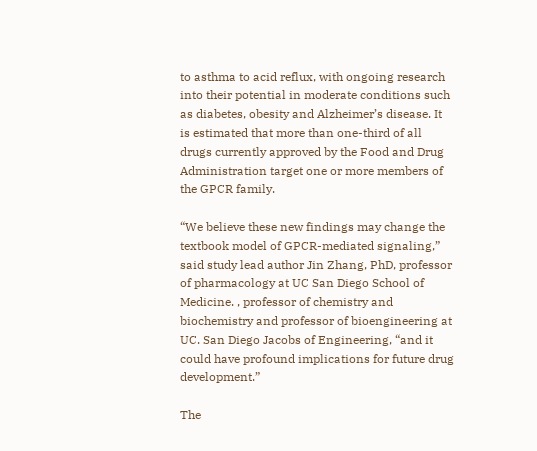to asthma to acid reflux, with ongoing research into their potential in moderate conditions such as diabetes, obesity and Alzheimer’s disease. It is estimated that more than one-third of all drugs currently approved by the Food and Drug Administration target one or more members of the GPCR family.

“We believe these new findings may change the textbook model of GPCR-mediated signaling,” said study lead author Jin Zhang, PhD, professor of pharmacology at UC San Diego School of Medicine. , professor of chemistry and biochemistry and professor of bioengineering at UC. San Diego Jacobs of Engineering, “and it could have profound implications for future drug development.”

The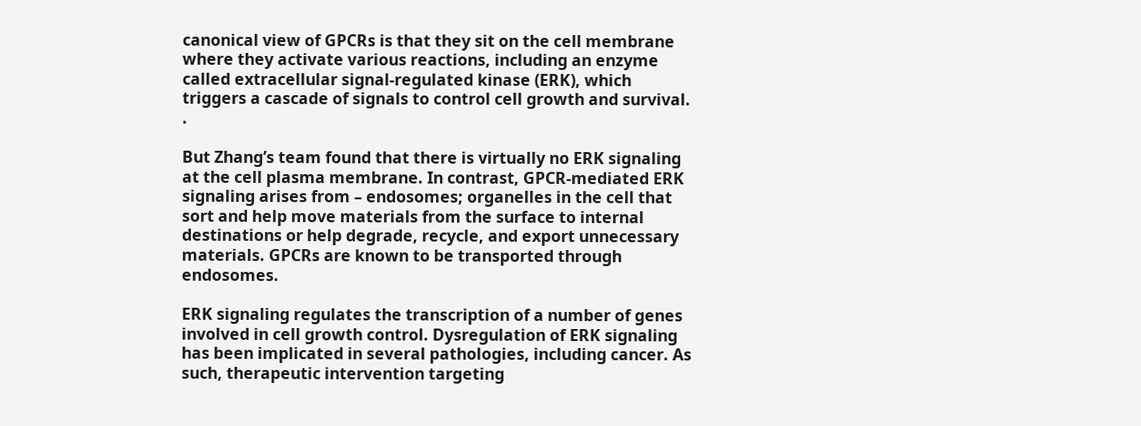canonical view of GPCRs is that they sit on the cell membrane where they activate various reactions, including an enzyme called extracellular signal-regulated kinase (ERK), which triggers a cascade of signals to control cell growth and survival. .

But Zhang’s team found that there is virtually no ERK signaling at the cell plasma membrane. In contrast, GPCR-mediated ERK signaling arises from – endosomes; organelles in the cell that sort and help move materials from the surface to internal destinations or help degrade, recycle, and export unnecessary materials. GPCRs are known to be transported through endosomes.

ERK signaling regulates the transcription of a number of genes involved in cell growth control. Dysregulation of ERK signaling has been implicated in several pathologies, including cancer. As such, therapeutic intervention targeting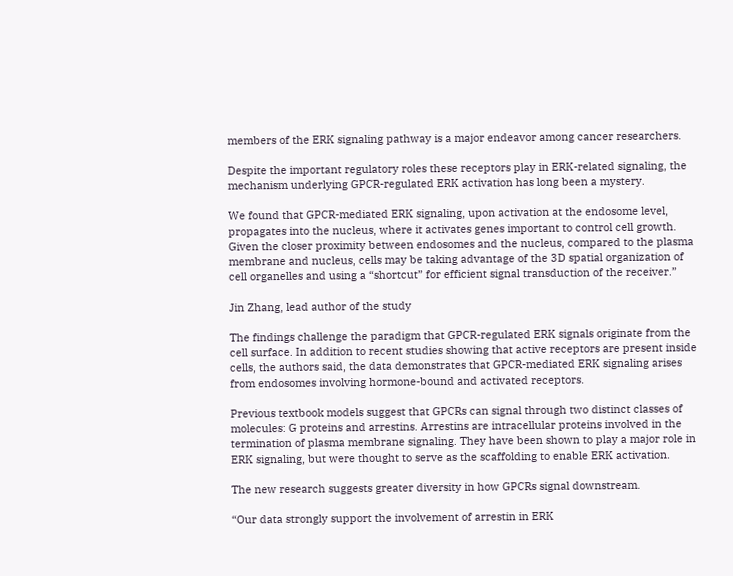members of the ERK signaling pathway is a major endeavor among cancer researchers.

Despite the important regulatory roles these receptors play in ERK-related signaling, the mechanism underlying GPCR-regulated ERK activation has long been a mystery.

We found that GPCR-mediated ERK signaling, upon activation at the endosome level, propagates into the nucleus, where it activates genes important to control cell growth. Given the closer proximity between endosomes and the nucleus, compared to the plasma membrane and nucleus, cells may be taking advantage of the 3D spatial organization of cell organelles and using a “shortcut” for efficient signal transduction of the receiver.”

Jin Zhang, lead author of the study

The findings challenge the paradigm that GPCR-regulated ERK signals originate from the cell surface. In addition to recent studies showing that active receptors are present inside cells, the authors said, the data demonstrates that GPCR-mediated ERK signaling arises from endosomes involving hormone-bound and activated receptors.

Previous textbook models suggest that GPCRs can signal through two distinct classes of molecules: G proteins and arrestins. Arrestins are intracellular proteins involved in the termination of plasma membrane signaling. They have been shown to play a major role in ERK signaling, but were thought to serve as the scaffolding to enable ERK activation.

The new research suggests greater diversity in how GPCRs signal downstream.

“Our data strongly support the involvement of arrestin in ERK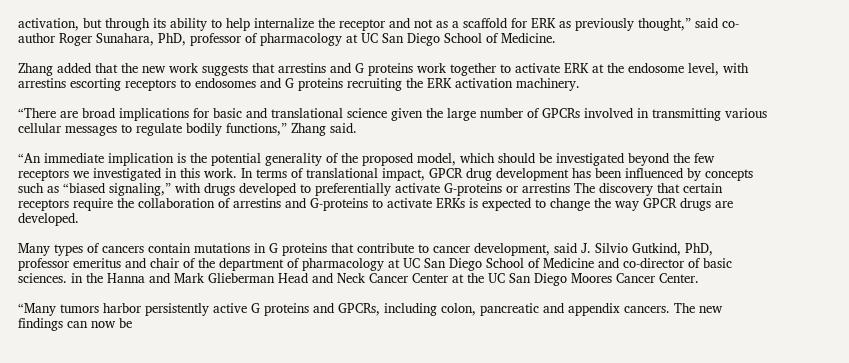activation, but through its ability to help internalize the receptor and not as a scaffold for ERK as previously thought,” said co-author Roger Sunahara, PhD, professor of pharmacology at UC San Diego School of Medicine.

Zhang added that the new work suggests that arrestins and G proteins work together to activate ERK at the endosome level, with arrestins escorting receptors to endosomes and G proteins recruiting the ERK activation machinery.

“There are broad implications for basic and translational science given the large number of GPCRs involved in transmitting various cellular messages to regulate bodily functions,” Zhang said.

“An immediate implication is the potential generality of the proposed model, which should be investigated beyond the few receptors we investigated in this work. In terms of translational impact, GPCR drug development has been influenced by concepts such as “biased signaling,” with drugs developed to preferentially activate G-proteins or arrestins The discovery that certain receptors require the collaboration of arrestins and G-proteins to activate ERKs is expected to change the way GPCR drugs are developed.

Many types of cancers contain mutations in G proteins that contribute to cancer development, said J. Silvio Gutkind, PhD, professor emeritus and chair of the department of pharmacology at UC San Diego School of Medicine and co-director of basic sciences. in the Hanna and Mark Glieberman Head and Neck Cancer Center at the UC San Diego Moores Cancer Center.

“Many tumors harbor persistently active G proteins and GPCRs, including colon, pancreatic and appendix cancers. The new findings can now be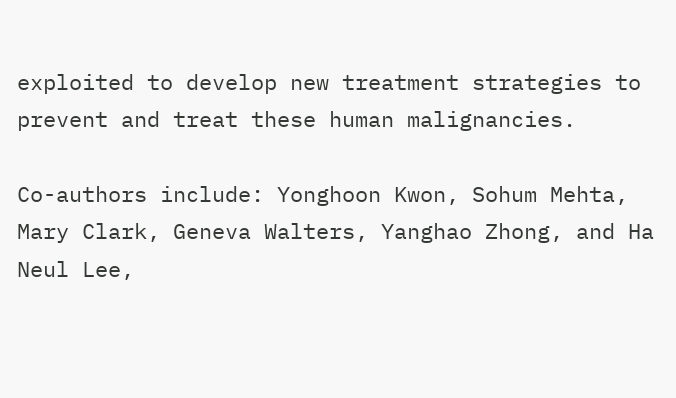exploited to develop new treatment strategies to prevent and treat these human malignancies.

Co-authors include: Yonghoon Kwon, Sohum Mehta, Mary Clark, Geneva Walters, Yanghao Zhong, and Ha Neul Lee,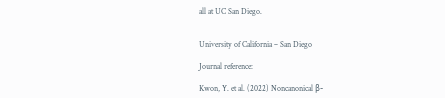all at UC San Diego.


University of California – San Diego

Journal reference:

Kwon, Y. et al. (2022) Noncanonical β-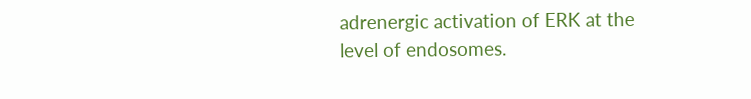adrenergic activation of ERK at the level of endosomes.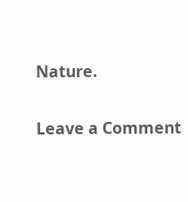Nature.

Leave a Comment